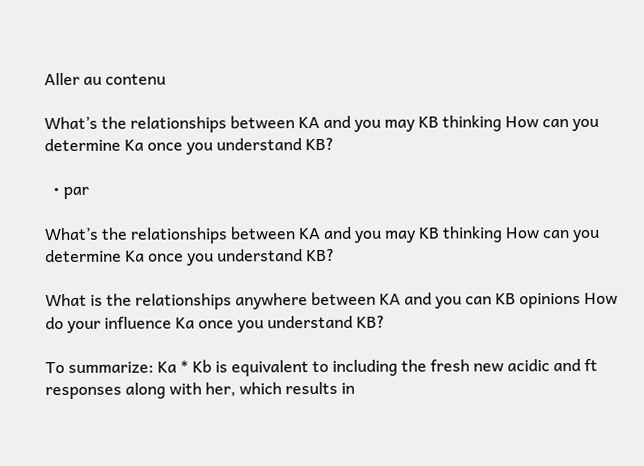Aller au contenu

What’s the relationships between KA and you may KB thinking How can you determine Ka once you understand KB?

  • par

What’s the relationships between KA and you may KB thinking How can you determine Ka once you understand KB?

What is the relationships anywhere between KA and you can KB opinions How do your influence Ka once you understand KB?

To summarize: Ka * Kb is equivalent to including the fresh new acidic and ft responses along with her, which results in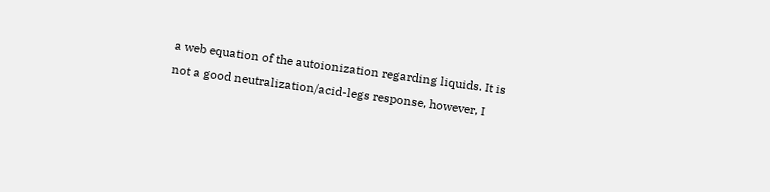a web equation of the autoionization regarding liquids. It is not a good neutralization/acid-legs response, however, I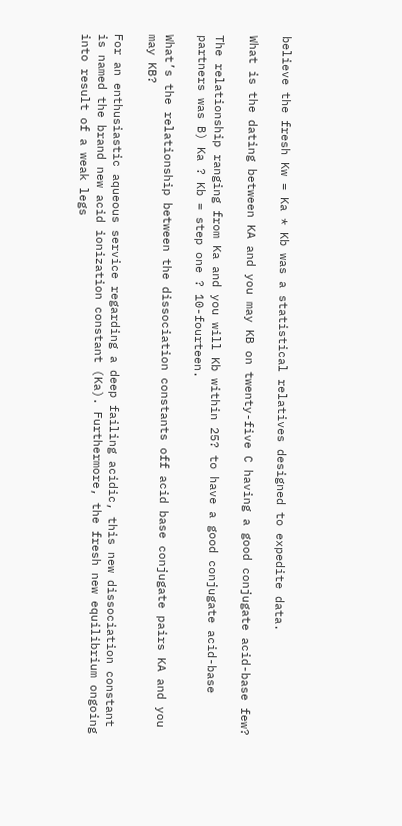believe the fresh Kw = Ka * Kb was a statistical relatives designed to expedite data.

What is the dating between KA and you may KB on twenty-five C having a good conjugate acid-base few?

The relationship ranging from Ka and you will Kb within 25? to have a good conjugate acid-base partners was B) Ka ? Kb = step one ? 10-fourteen.

What’s the relationship between the dissociation constants off acid base conjugate pairs KA and you may KB?

For an enthusiastic aqueous service regarding a deep failing acidic, this new dissociation constant is named the brand new acid ionization constant (Ka). Furthermore, the fresh new equilibrium ongoing into result of a weak legs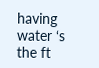having water ‘s the ft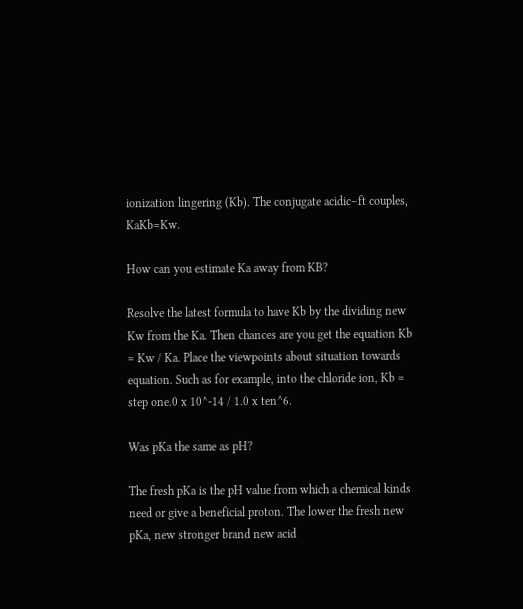ionization lingering (Kb). The conjugate acidic–ft couples, KaKb=Kw.

How can you estimate Ka away from KB?

Resolve the latest formula to have Kb by the dividing new Kw from the Ka. Then chances are you get the equation Kb = Kw / Ka. Place the viewpoints about situation towards equation. Such as for example, into the chloride ion, Kb = step one.0 x 10^-14 / 1.0 x ten^6.

Was pKa the same as pH?

The fresh pKa is the pH value from which a chemical kinds need or give a beneficial proton. The lower the fresh new pKa, new stronger brand new acid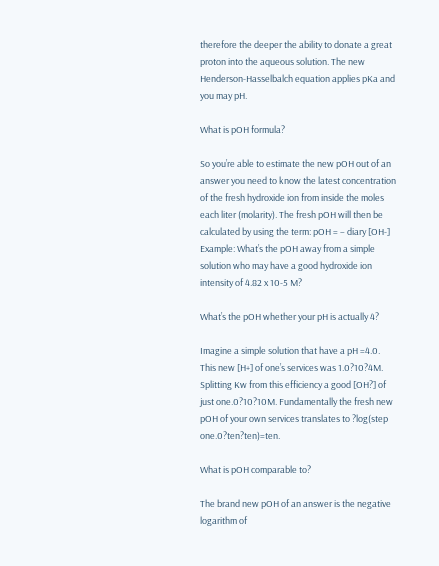therefore the deeper the ability to donate a great proton into the aqueous solution. The new Henderson-Hasselbalch equation applies pKa and you may pH.

What is pOH formula?

So you’re able to estimate the new pOH out of an answer you need to know the latest concentration of the fresh hydroxide ion from inside the moles each liter (molarity). The fresh pOH will then be calculated by using the term: pOH = – diary [OH-] Example: What’s the pOH away from a simple solution who may have a good hydroxide ion intensity of 4.82 x 10-5 M?

What’s the pOH whether your pH is actually 4?

Imagine a simple solution that have a pH =4.0. This new [H+] of one’s services was 1.0?10?4M. Splitting Kw from this efficiency a good [OH?] of just one.0?10?10M. Fundamentally the fresh new pOH of your own services translates to ?log(step one.0?ten?ten)=ten.

What is pOH comparable to?

The brand new pOH of an answer is the negative logarithm of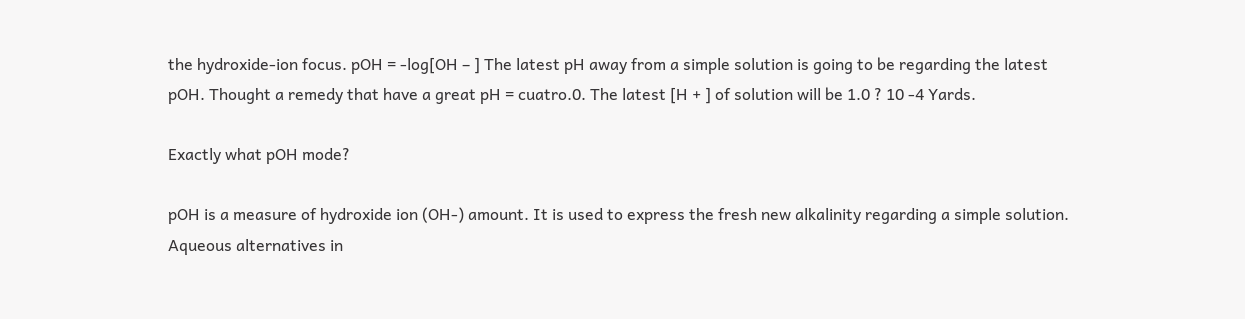the hydroxide-ion focus. pOH = -log[OH – ] The latest pH away from a simple solution is going to be regarding the latest pOH. Thought a remedy that have a great pH = cuatro.0. The latest [H + ] of solution will be 1.0 ? 10 -4 Yards.

Exactly what pOH mode?

pOH is a measure of hydroxide ion (OH-) amount. It is used to express the fresh new alkalinity regarding a simple solution. Aqueous alternatives in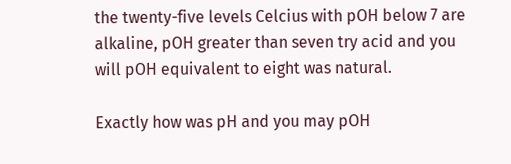the twenty-five levels Celcius with pOH below 7 are alkaline, pOH greater than seven try acid and you will pOH equivalent to eight was natural.

Exactly how was pH and you may pOH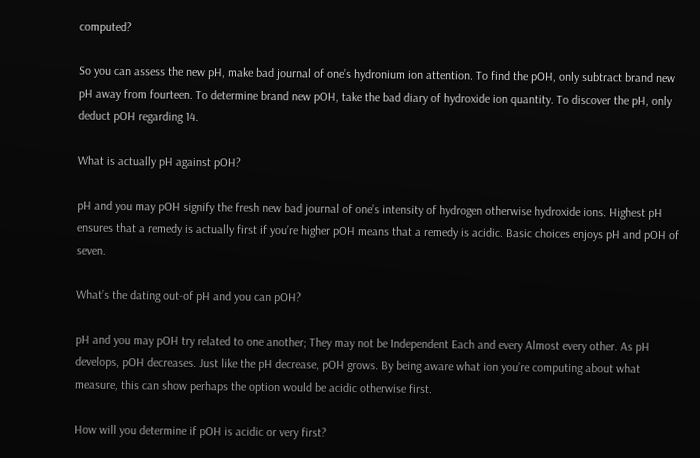computed?

So you can assess the new pH, make bad journal of one’s hydronium ion attention. To find the pOH, only subtract brand new pH away from fourteen. To determine brand new pOH, take the bad diary of hydroxide ion quantity. To discover the pH, only deduct pOH regarding 14.

What is actually pH against pOH?

pH and you may pOH signify the fresh new bad journal of one’s intensity of hydrogen otherwise hydroxide ions. Highest pH ensures that a remedy is actually first if you’re higher pOH means that a remedy is acidic. Basic choices enjoys pH and pOH of seven.

What’s the dating out-of pH and you can pOH?

pH and you may pOH try related to one another; They may not be Independent Each and every Almost every other. As pH develops, pOH decreases. Just like the pH decrease, pOH grows. By being aware what ion you’re computing about what measure, this can show perhaps the option would be acidic otherwise first.

How will you determine if pOH is acidic or very first?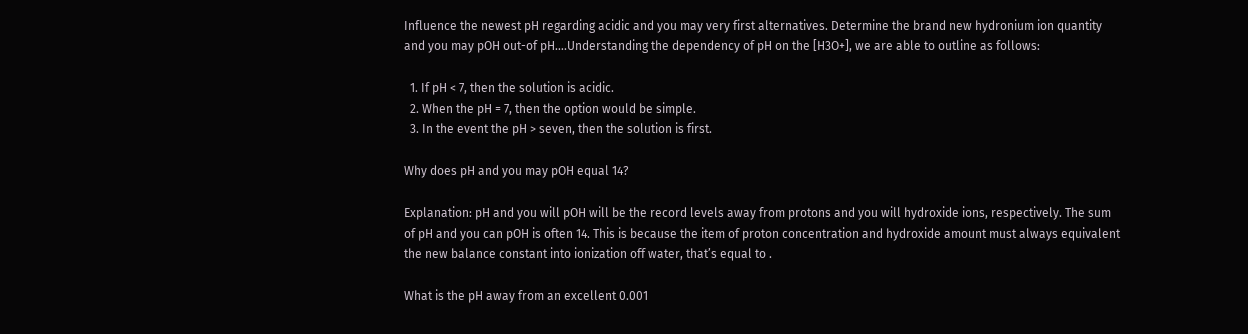Influence the newest pH regarding acidic and you may very first alternatives. Determine the brand new hydronium ion quantity and you may pOH out-of pH….Understanding the dependency of pH on the [H3O+], we are able to outline as follows:

  1. If pH < 7, then the solution is acidic.
  2. When the pH = 7, then the option would be simple.
  3. In the event the pH > seven, then the solution is first.

Why does pH and you may pOH equal 14?

Explanation: pH and you will pOH will be the record levels away from protons and you will hydroxide ions, respectively. The sum of pH and you can pOH is often 14. This is because the item of proton concentration and hydroxide amount must always equivalent the new balance constant into ionization off water, that’s equal to .

What is the pH away from an excellent 0.001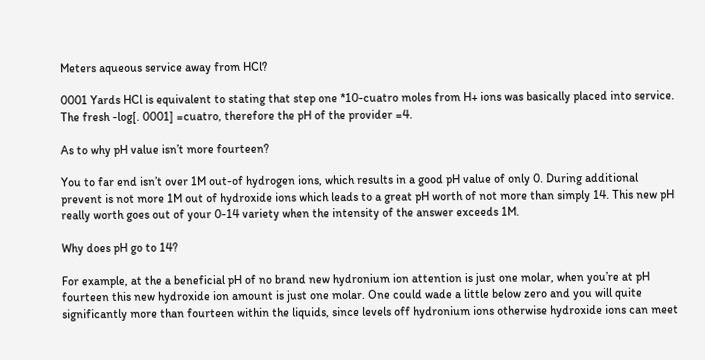Meters aqueous service away from HCl?

0001 Yards HCl is equivalent to stating that step one *10-cuatro moles from H+ ions was basically placed into service. The fresh -log[. 0001] =cuatro, therefore the pH of the provider =4.

As to why pH value isn’t more fourteen?

You to far end isn’t over 1M out-of hydrogen ions, which results in a good pH value of only 0. During additional prevent is not more 1M out of hydroxide ions which leads to a great pH worth of not more than simply 14. This new pH really worth goes out of your 0-14 variety when the intensity of the answer exceeds 1M.

Why does pH go to 14?

For example, at the a beneficial pH of no brand new hydronium ion attention is just one molar, when you’re at pH fourteen this new hydroxide ion amount is just one molar. One could wade a little below zero and you will quite significantly more than fourteen within the liquids, since levels off hydronium ions otherwise hydroxide ions can meet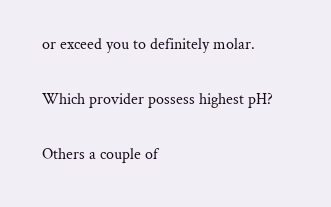or exceed you to definitely molar.

Which provider possess highest pH?

Others a couple of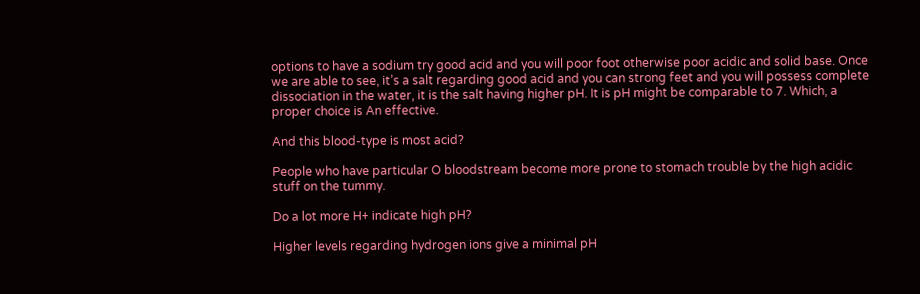options to have a sodium try good acid and you will poor foot otherwise poor acidic and solid base. Once we are able to see, it’s a salt regarding good acid and you can strong feet and you will possess complete dissociation in the water, it is the salt having higher pH. It is pH might be comparable to 7. Which, a proper choice is An effective.

And this blood-type is most acid?

People who have particular O bloodstream become more prone to stomach trouble by the high acidic stuff on the tummy.

Do a lot more H+ indicate high pH?

Higher levels regarding hydrogen ions give a minimal pH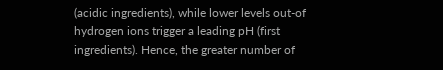(acidic ingredients), while lower levels out-of hydrogen ions trigger a leading pH (first ingredients). Hence, the greater number of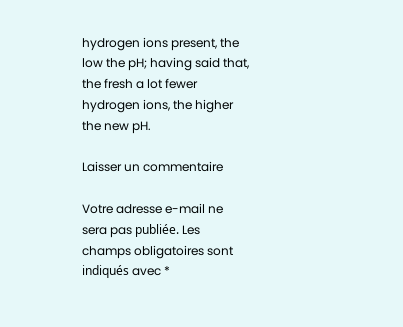hydrogen ions present, the low the pH; having said that, the fresh a lot fewer hydrogen ions, the higher the new pH.

Laisser un commentaire

Votre adresse e-mail ne sera pas publiée. Les champs obligatoires sont indiqués avec *